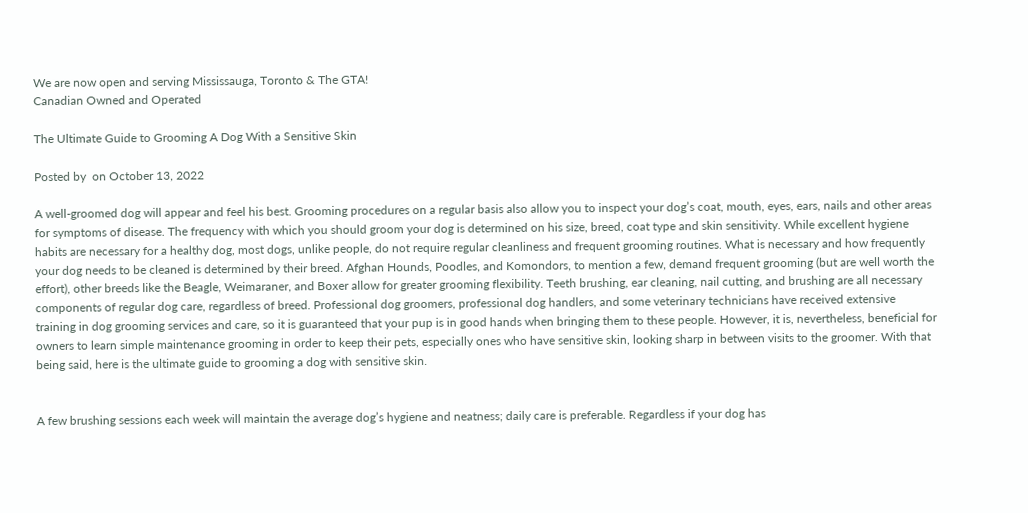We are now open and serving Mississauga, Toronto & The GTA!
Canadian Owned and Operated

The Ultimate Guide to Grooming A Dog With a Sensitive Skin

Posted by  on October 13, 2022

A well-groomed dog will appear and feel his best. Grooming procedures on a regular basis also allow you to inspect your dog’s coat, mouth, eyes, ears, nails and other areas for symptoms of disease. The frequency with which you should groom your dog is determined on his size, breed, coat type and skin sensitivity. While excellent hygiene habits are necessary for a healthy dog, most dogs, unlike people, do not require regular cleanliness and frequent grooming routines. What is necessary and how frequently your dog needs to be cleaned is determined by their breed. Afghan Hounds, Poodles, and Komondors, to mention a few, demand frequent grooming (but are well worth the effort), other breeds like the Beagle, Weimaraner, and Boxer allow for greater grooming flexibility. Teeth brushing, ear cleaning, nail cutting, and brushing are all necessary components of regular dog care, regardless of breed. Professional dog groomers, professional dog handlers, and some veterinary technicians have received extensive training in dog grooming services and care, so it is guaranteed that your pup is in good hands when bringing them to these people. However, it is, nevertheless, beneficial for owners to learn simple maintenance grooming in order to keep their pets, especially ones who have sensitive skin, looking sharp in between visits to the groomer. With that being said, here is the ultimate guide to grooming a dog with sensitive skin.


A few brushing sessions each week will maintain the average dog’s hygiene and neatness; daily care is preferable. Regardless if your dog has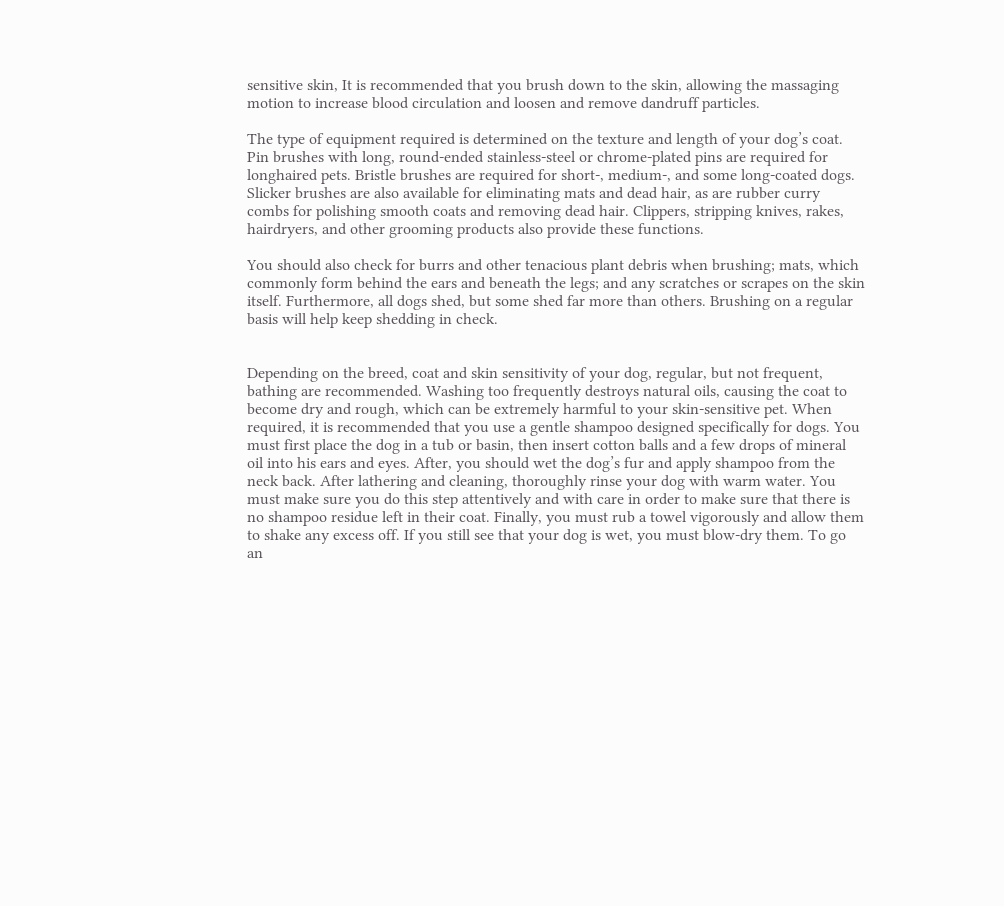sensitive skin, It is recommended that you brush down to the skin, allowing the massaging motion to increase blood circulation and loosen and remove dandruff particles.

The type of equipment required is determined on the texture and length of your dog’s coat. Pin brushes with long, round-ended stainless-steel or chrome-plated pins are required for longhaired pets. Bristle brushes are required for short-, medium-, and some long-coated dogs. Slicker brushes are also available for eliminating mats and dead hair, as are rubber curry combs for polishing smooth coats and removing dead hair. Clippers, stripping knives, rakes, hairdryers, and other grooming products also provide these functions.

You should also check for burrs and other tenacious plant debris when brushing; mats, which commonly form behind the ears and beneath the legs; and any scratches or scrapes on the skin itself. Furthermore, all dogs shed, but some shed far more than others. Brushing on a regular basis will help keep shedding in check.


Depending on the breed, coat and skin sensitivity of your dog, regular, but not frequent, bathing are recommended. Washing too frequently destroys natural oils, causing the coat to become dry and rough, which can be extremely harmful to your skin-sensitive pet. When required, it is recommended that you use a gentle shampoo designed specifically for dogs. You must first place the dog in a tub or basin, then insert cotton balls and a few drops of mineral oil into his ears and eyes. After, you should wet the dog’s fur and apply shampoo from the neck back. After lathering and cleaning, thoroughly rinse your dog with warm water. You must make sure you do this step attentively and with care in order to make sure that there is no shampoo residue left in their coat. Finally, you must rub a towel vigorously and allow them to shake any excess off. If you still see that your dog is wet, you must blow-dry them. To go an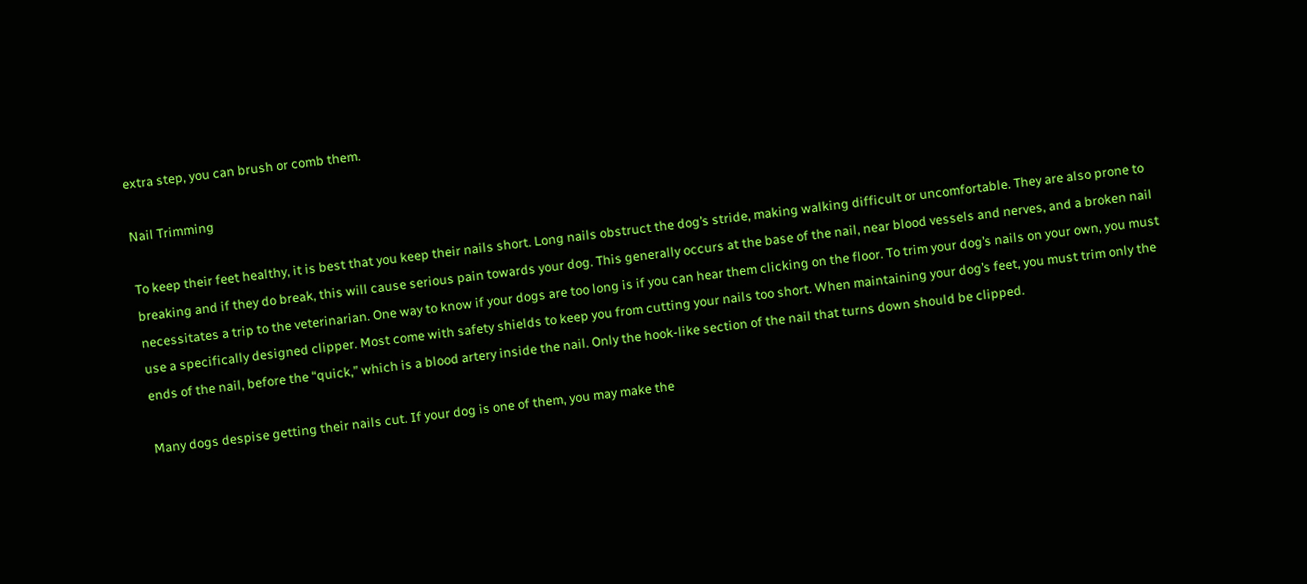extra step, you can brush or comb them.

Nail Trimming

To keep their feet healthy, it is best that you keep their nails short. Long nails obstruct the dog’s stride, making walking difficult or uncomfortable. They are also prone to breaking and if they do break, this will cause serious pain towards your dog. This generally occurs at the base of the nail, near blood vessels and nerves, and a broken nail necessitates a trip to the veterinarian. One way to know if your dogs are too long is if you can hear them clicking on the floor. To trim your dog’s nails on your own, you must use a specifically designed clipper. Most come with safety shields to keep you from cutting your nails too short. When maintaining your dog’s feet, you must trim only the ends of the nail, before the “quick,” which is a blood artery inside the nail. Only the hook-like section of the nail that turns down should be clipped.

Many dogs despise getting their nails cut. If your dog is one of them, you may make the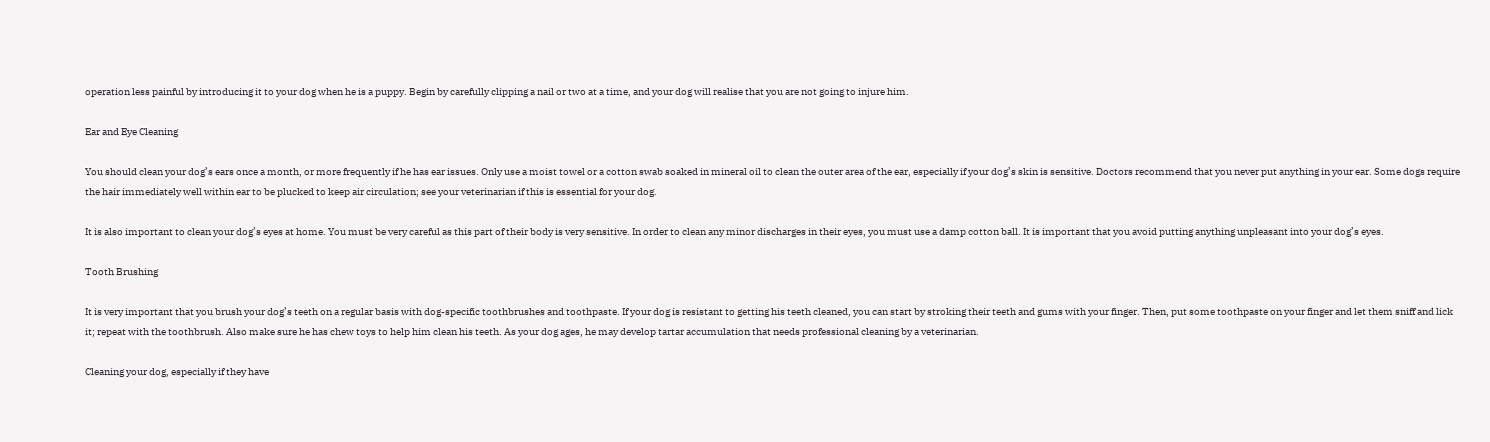operation less painful by introducing it to your dog when he is a puppy. Begin by carefully clipping a nail or two at a time, and your dog will realise that you are not going to injure him.

Ear and Eye Cleaning

You should clean your dog’s ears once a month, or more frequently if he has ear issues. Only use a moist towel or a cotton swab soaked in mineral oil to clean the outer area of the ear, especially if your dog’s skin is sensitive. Doctors recommend that you never put anything in your ear. Some dogs require the hair immediately well within ear to be plucked to keep air circulation; see your veterinarian if this is essential for your dog.

It is also important to clean your dog’s eyes at home. You must be very careful as this part of their body is very sensitive. In order to clean any minor discharges in their eyes, you must use a damp cotton ball. It is important that you avoid putting anything unpleasant into your dog’s eyes.

Tooth Brushing

It is very important that you brush your dog’s teeth on a regular basis with dog-specific toothbrushes and toothpaste. If your dog is resistant to getting his teeth cleaned, you can start by stroking their teeth and gums with your finger. Then, put some toothpaste on your finger and let them sniff and lick it; repeat with the toothbrush. Also make sure he has chew toys to help him clean his teeth. As your dog ages, he may develop tartar accumulation that needs professional cleaning by a veterinarian.

Cleaning your dog, especially if they have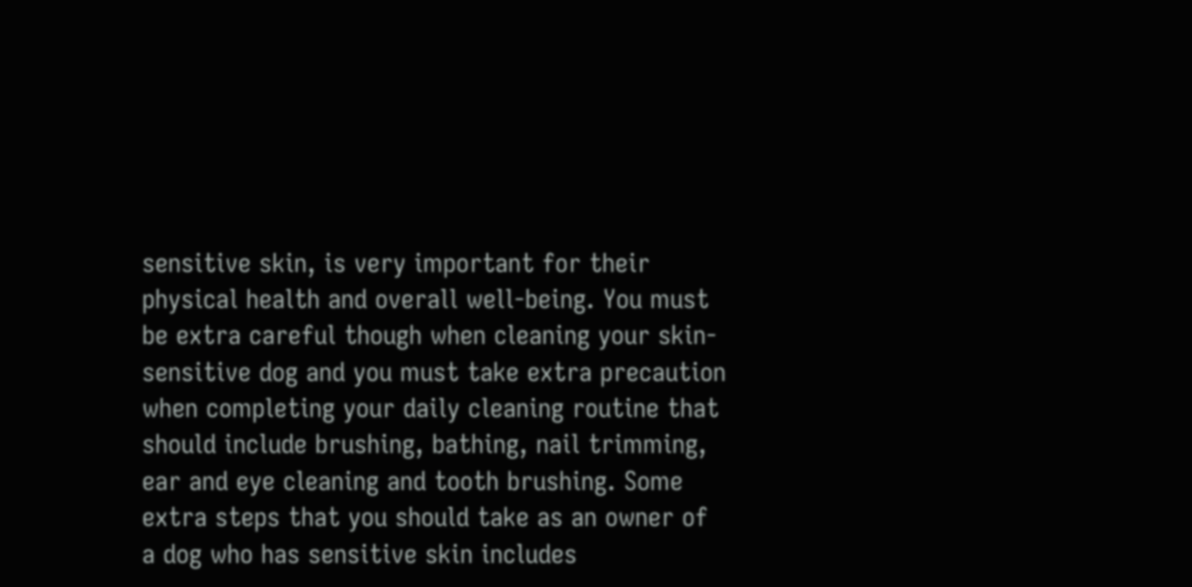sensitive skin, is very important for their physical health and overall well-being. You must be extra careful though when cleaning your skin-sensitive dog and you must take extra precaution when completing your daily cleaning routine that should include brushing, bathing, nail trimming, ear and eye cleaning and tooth brushing. Some extra steps that you should take as an owner of a dog who has sensitive skin includes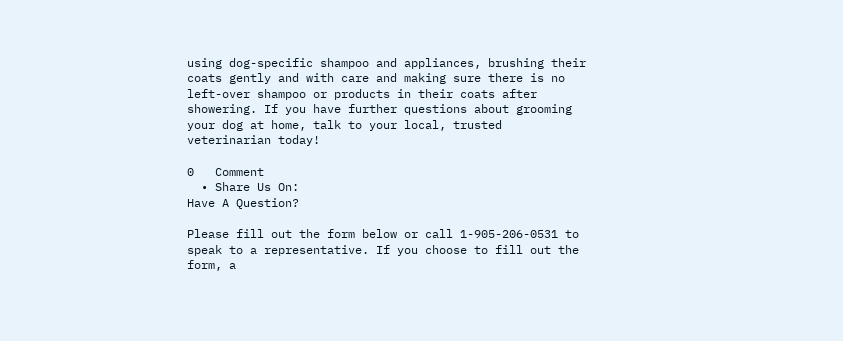using dog-specific shampoo and appliances, brushing their coats gently and with care and making sure there is no left-over shampoo or products in their coats after showering. If you have further questions about grooming your dog at home, talk to your local, trusted veterinarian today!

0   Comment
  • Share Us On:
Have A Question?

Please fill out the form below or call 1-905-206-0531 to speak to a representative. If you choose to fill out the form, a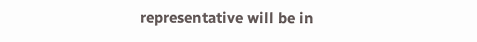representative will be in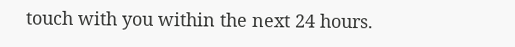touch with you within the next 24 hours.